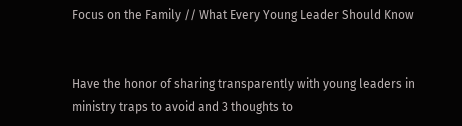Focus on the Family // What Every Young Leader Should Know


Have the honor of sharing transparently with young leaders in ministry traps to avoid and 3 thoughts to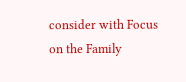consider with Focus on the Family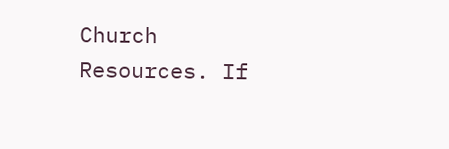Church Resources. If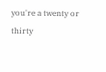you're a twenty or thirty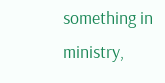something in ministry,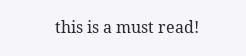this is a must read!